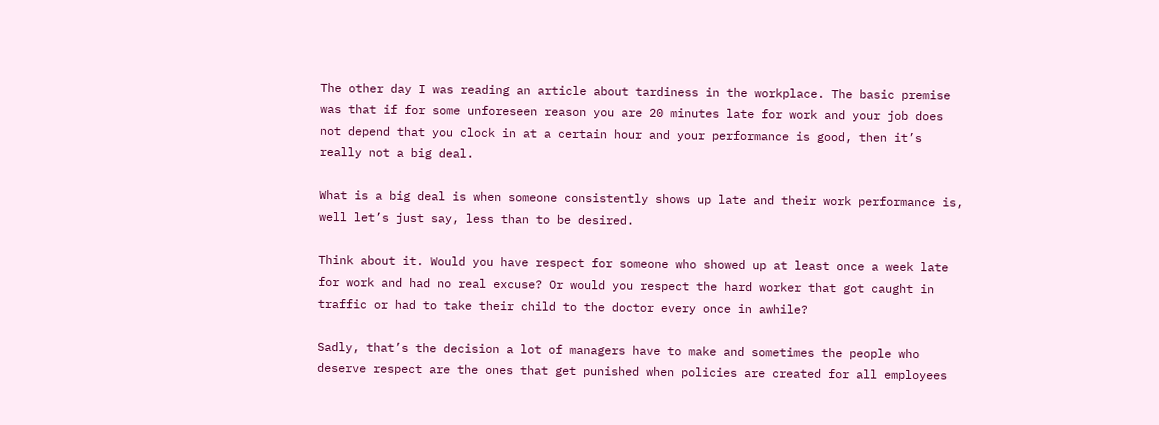The other day I was reading an article about tardiness in the workplace. The basic premise was that if for some unforeseen reason you are 20 minutes late for work and your job does not depend that you clock in at a certain hour and your performance is good, then it’s really not a big deal.

What is a big deal is when someone consistently shows up late and their work performance is, well let’s just say, less than to be desired.

Think about it. Would you have respect for someone who showed up at least once a week late for work and had no real excuse? Or would you respect the hard worker that got caught in traffic or had to take their child to the doctor every once in awhile?

Sadly, that’s the decision a lot of managers have to make and sometimes the people who deserve respect are the ones that get punished when policies are created for all employees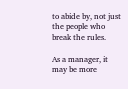to abide by, not just the people who break the rules.

As a manager, it may be more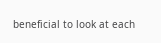beneficial to look at each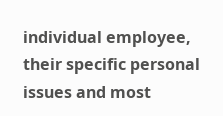individual employee, their specific personal issues and most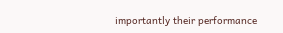importantly their performance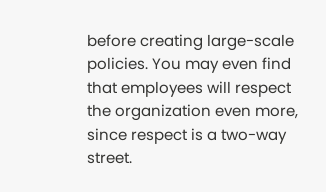before creating large-scale policies. You may even find that employees will respect the organization even more, since respect is a two-way street.